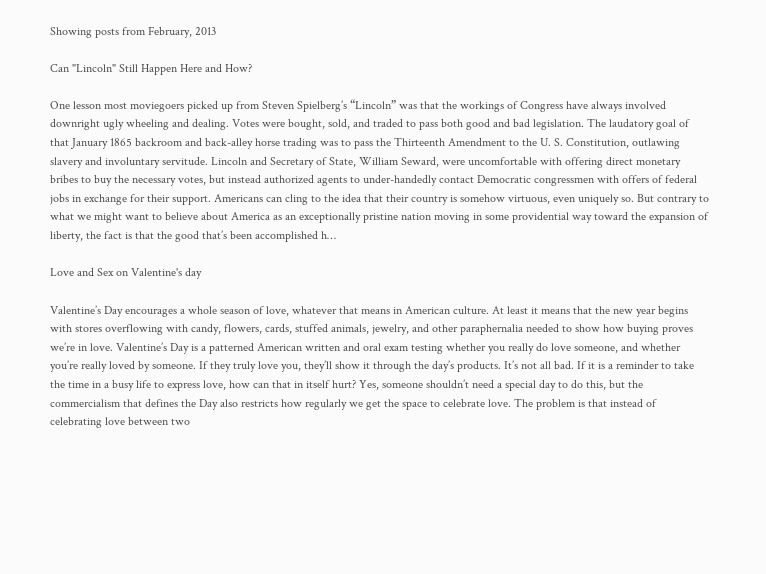Showing posts from February, 2013

Can "Lincoln" Still Happen Here and How?

One lesson most moviegoers picked up from Steven Spielberg’s “Lincoln” was that the workings of Congress have always involved downright ugly wheeling and dealing. Votes were bought, sold, and traded to pass both good and bad legislation. The laudatory goal of that January 1865 backroom and back-alley horse trading was to pass the Thirteenth Amendment to the U. S. Constitution, outlawing slavery and involuntary servitude. Lincoln and Secretary of State, William Seward, were uncomfortable with offering direct monetary bribes to buy the necessary votes, but instead authorized agents to under-handedly contact Democratic congressmen with offers of federal jobs in exchange for their support. Americans can cling to the idea that their country is somehow virtuous, even uniquely so. But contrary to what we might want to believe about America as an exceptionally pristine nation moving in some providential way toward the expansion of liberty, the fact is that the good that’s been accomplished h…

Love and Sex on Valentine's day

Valentine’s Day encourages a whole season of love, whatever that means in American culture. At least it means that the new year begins with stores overflowing with candy, flowers, cards, stuffed animals, jewelry, and other paraphernalia needed to show how buying proves we’re in love. Valentine’s Day is a patterned American written and oral exam testing whether you really do love someone, and whether you’re really loved by someone. If they truly love you, they’ll show it through the day’s products. It’s not all bad. If it is a reminder to take the time in a busy life to express love, how can that in itself hurt? Yes, someone shouldn’t need a special day to do this, but the commercialism that defines the Day also restricts how regularly we get the space to celebrate love. The problem is that instead of celebrating love between two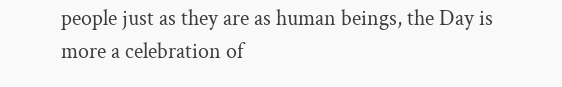people just as they are as human beings, the Day is more a celebration of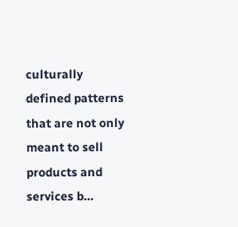culturally defined patterns that are not only meant to sell products and services b…